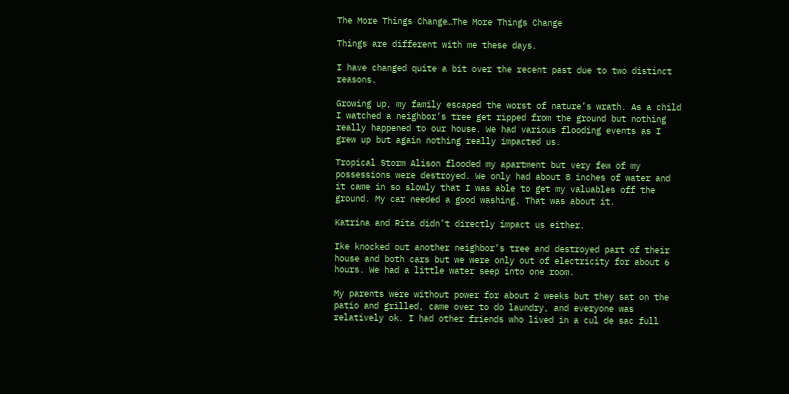The More Things Change…The More Things Change

Things are different with me these days.

I have changed quite a bit over the recent past due to two distinct reasons.

Growing up, my family escaped the worst of nature’s wrath. As a child I watched a neighbor’s tree get ripped from the ground but nothing really happened to our house. We had various flooding events as I grew up but again nothing really impacted us.

Tropical Storm Alison flooded my apartment but very few of my possessions were destroyed. We only had about 8 inches of water and it came in so slowly that I was able to get my valuables off the ground. My car needed a good washing. That was about it.

Katrina and Rita didn’t directly impact us either.

Ike knocked out another neighbor’s tree and destroyed part of their house and both cars but we were only out of electricity for about 6 hours. We had a little water seep into one room.

My parents were without power for about 2 weeks but they sat on the patio and grilled, came over to do laundry, and everyone was relatively ok. I had other friends who lived in a cul de sac full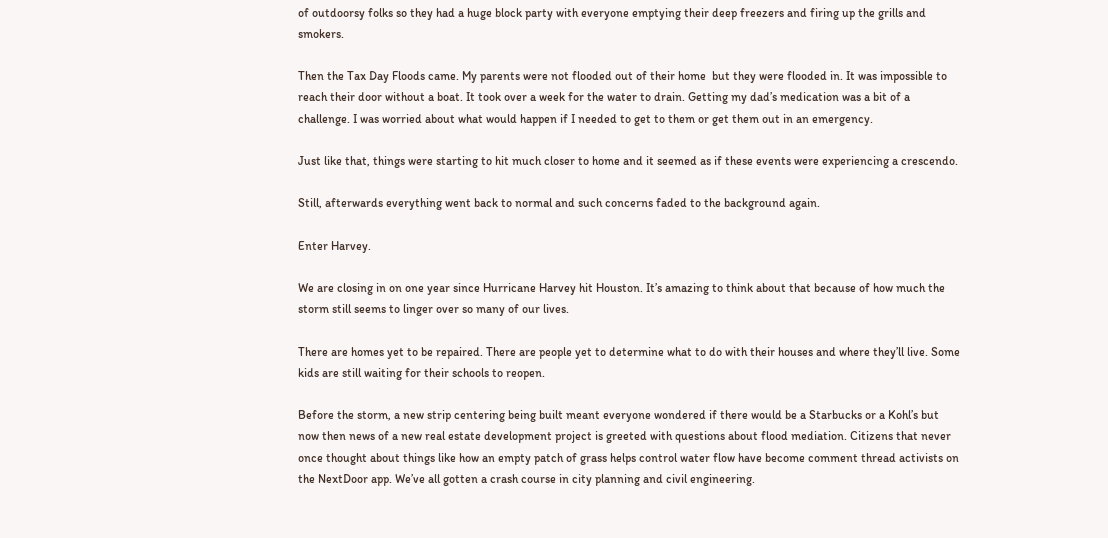of outdoorsy folks so they had a huge block party with everyone emptying their deep freezers and firing up the grills and smokers.

Then the Tax Day Floods came. My parents were not flooded out of their home  but they were flooded in. It was impossible to reach their door without a boat. It took over a week for the water to drain. Getting my dad’s medication was a bit of a challenge. I was worried about what would happen if I needed to get to them or get them out in an emergency.

Just like that, things were starting to hit much closer to home and it seemed as if these events were experiencing a crescendo.

Still, afterwards everything went back to normal and such concerns faded to the background again.

Enter Harvey.

We are closing in on one year since Hurricane Harvey hit Houston. It’s amazing to think about that because of how much the storm still seems to linger over so many of our lives.

There are homes yet to be repaired. There are people yet to determine what to do with their houses and where they’ll live. Some kids are still waiting for their schools to reopen.

Before the storm, a new strip centering being built meant everyone wondered if there would be a Starbucks or a Kohl’s but now then news of a new real estate development project is greeted with questions about flood mediation. Citizens that never once thought about things like how an empty patch of grass helps control water flow have become comment thread activists on the NextDoor app. We’ve all gotten a crash course in city planning and civil engineering.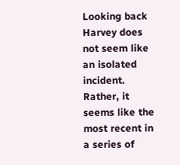Looking back Harvey does not seem like an isolated incident. Rather, it seems like the most recent in a series of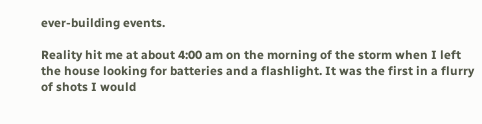ever-building events.

Reality hit me at about 4:00 am on the morning of the storm when I left the house looking for batteries and a flashlight. It was the first in a flurry of shots I would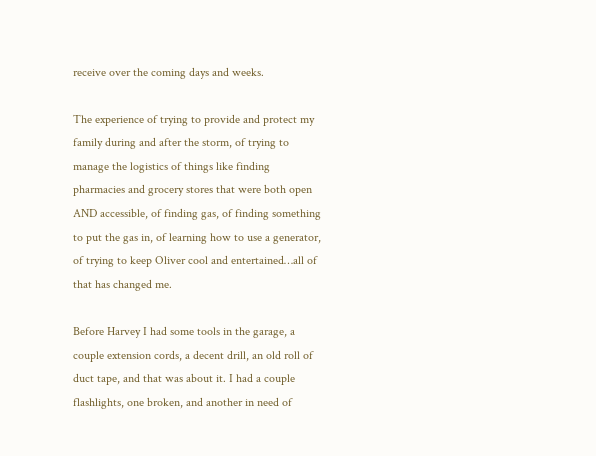receive over the coming days and weeks.

The experience of trying to provide and protect my family during and after the storm, of trying to manage the logistics of things like finding pharmacies and grocery stores that were both open AND accessible, of finding gas, of finding something to put the gas in, of learning how to use a generator, of trying to keep Oliver cool and entertained…all of that has changed me.

Before Harvey I had some tools in the garage, a couple extension cords, a decent drill, an old roll of duct tape, and that was about it. I had a couple flashlights, one broken, and another in need of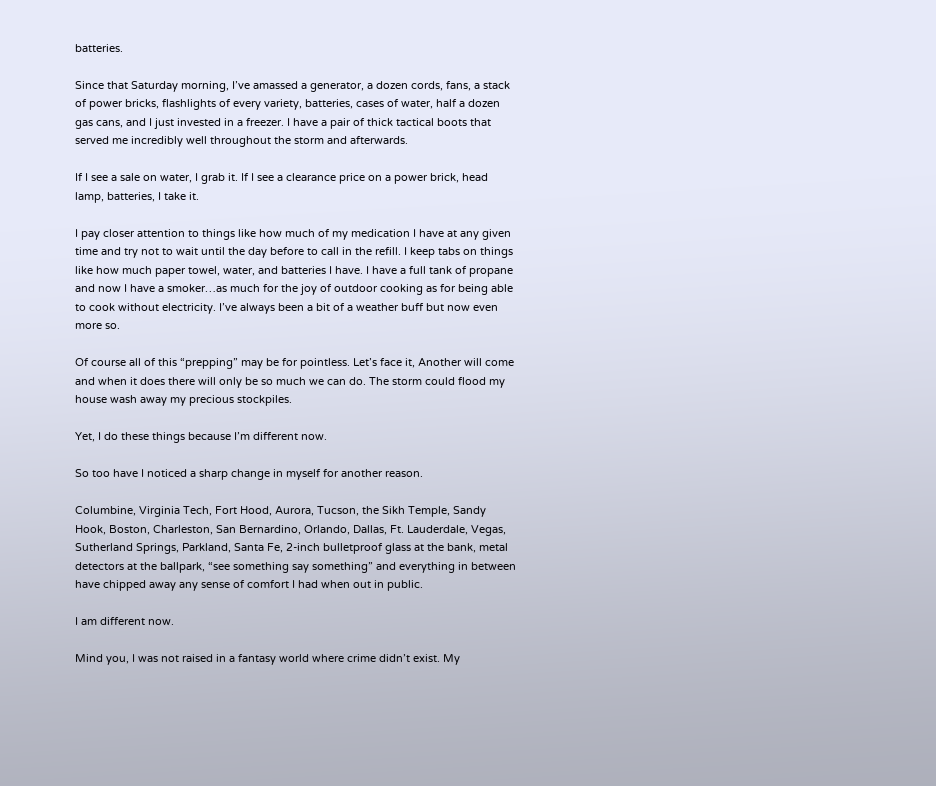batteries.

Since that Saturday morning, I’ve amassed a generator, a dozen cords, fans, a stack of power bricks, flashlights of every variety, batteries, cases of water, half a dozen gas cans, and I just invested in a freezer. I have a pair of thick tactical boots that served me incredibly well throughout the storm and afterwards.

If I see a sale on water, I grab it. If I see a clearance price on a power brick, head lamp, batteries, I take it.

I pay closer attention to things like how much of my medication I have at any given time and try not to wait until the day before to call in the refill. I keep tabs on things like how much paper towel, water, and batteries I have. I have a full tank of propane and now I have a smoker…as much for the joy of outdoor cooking as for being able to cook without electricity. I’ve always been a bit of a weather buff but now even more so.

Of course all of this “prepping” may be for pointless. Let’s face it, Another will come and when it does there will only be so much we can do. The storm could flood my house wash away my precious stockpiles.

Yet, I do these things because I’m different now.

So too have I noticed a sharp change in myself for another reason.

Columbine, Virginia Tech, Fort Hood, Aurora, Tucson, the Sikh Temple, Sandy Hook, Boston, Charleston, San Bernardino, Orlando, Dallas, Ft. Lauderdale, Vegas, Sutherland Springs, Parkland, Santa Fe, 2-inch bulletproof glass at the bank, metal detectors at the ballpark, “see something say something” and everything in between have chipped away any sense of comfort I had when out in public.

I am different now.

Mind you, I was not raised in a fantasy world where crime didn’t exist. My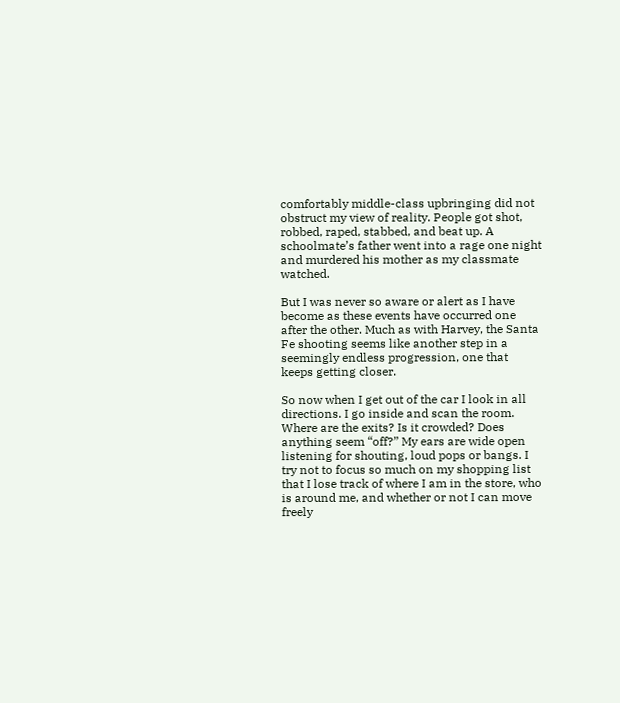comfortably middle-class upbringing did not obstruct my view of reality. People got shot, robbed, raped, stabbed, and beat up. A schoolmate’s father went into a rage one night and murdered his mother as my classmate watched.

But I was never so aware or alert as I have become as these events have occurred one after the other. Much as with Harvey, the Santa Fe shooting seems like another step in a seemingly endless progression, one that keeps getting closer.

So now when I get out of the car I look in all directions. I go inside and scan the room. Where are the exits? Is it crowded? Does anything seem “off?” My ears are wide open listening for shouting, loud pops or bangs. I try not to focus so much on my shopping list that I lose track of where I am in the store, who is around me, and whether or not I can move freely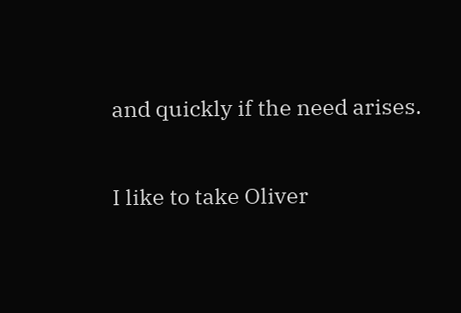and quickly if the need arises.

I like to take Oliver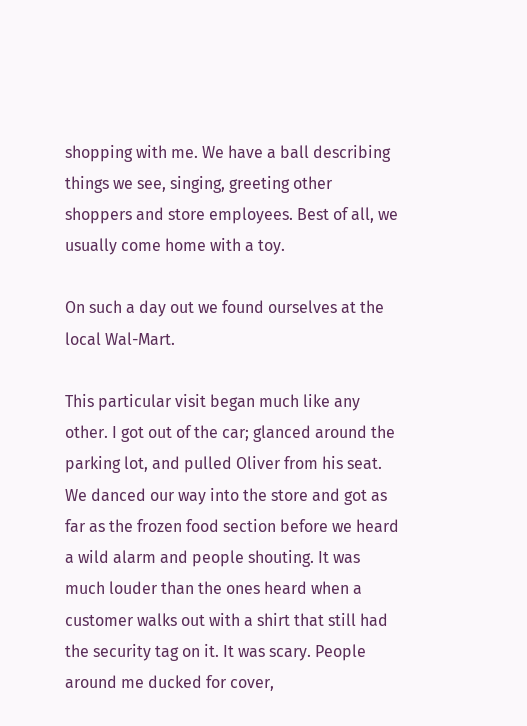shopping with me. We have a ball describing things we see, singing, greeting other shoppers and store employees. Best of all, we usually come home with a toy.

On such a day out we found ourselves at the local Wal-Mart.

This particular visit began much like any other. I got out of the car; glanced around the parking lot, and pulled Oliver from his seat. We danced our way into the store and got as far as the frozen food section before we heard a wild alarm and people shouting. It was much louder than the ones heard when a customer walks out with a shirt that still had the security tag on it. It was scary. People around me ducked for cover,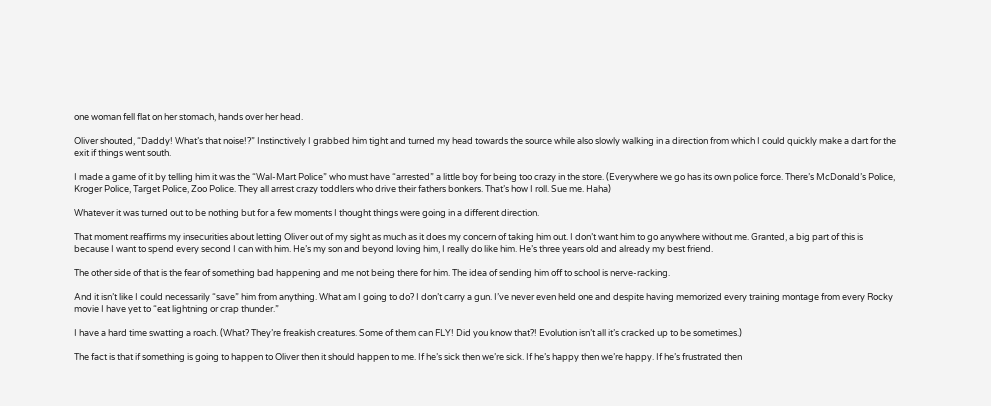one woman fell flat on her stomach, hands over her head.

Oliver shouted, “Daddy! What’s that noise!?” Instinctively I grabbed him tight and turned my head towards the source while also slowly walking in a direction from which I could quickly make a dart for the exit if things went south.

I made a game of it by telling him it was the “Wal-Mart Police” who must have “arrested” a little boy for being too crazy in the store. (Everywhere we go has its own police force. There’s McDonald’s Police, Kroger Police, Target Police, Zoo Police. They all arrest crazy toddlers who drive their fathers bonkers. That’s how I roll. Sue me. Haha)

Whatever it was turned out to be nothing but for a few moments I thought things were going in a different direction.

That moment reaffirms my insecurities about letting Oliver out of my sight as much as it does my concern of taking him out. I don’t want him to go anywhere without me. Granted, a big part of this is because I want to spend every second I can with him. He’s my son and beyond loving him, I really do like him. He’s three years old and already my best friend.

The other side of that is the fear of something bad happening and me not being there for him. The idea of sending him off to school is nerve-racking.

And it isn’t like I could necessarily “save” him from anything. What am I going to do? I don’t carry a gun. I’ve never even held one and despite having memorized every training montage from every Rocky movie I have yet to “eat lightning or crap thunder.”

I have a hard time swatting a roach. (What? They’re freakish creatures. Some of them can FLY! Did you know that?! Evolution isn’t all it’s cracked up to be sometimes.)

The fact is that if something is going to happen to Oliver then it should happen to me. If he’s sick then we’re sick. If he’s happy then we’re happy. If he’s frustrated then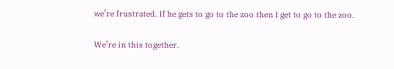we’re frustrated. If he gets to go to the zoo then I get to go to the zoo.

We’re in this together.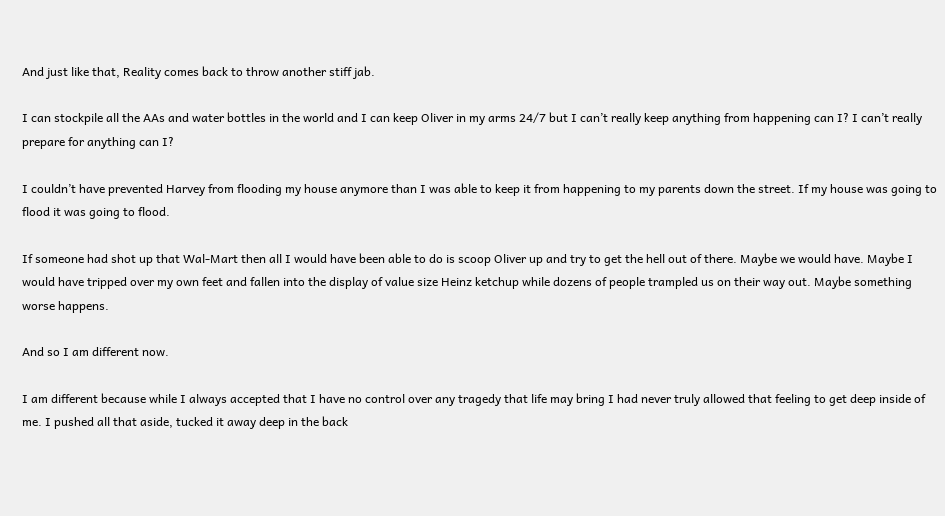And just like that, Reality comes back to throw another stiff jab.

I can stockpile all the AAs and water bottles in the world and I can keep Oliver in my arms 24/7 but I can’t really keep anything from happening can I? I can’t really prepare for anything can I?

I couldn’t have prevented Harvey from flooding my house anymore than I was able to keep it from happening to my parents down the street. If my house was going to flood it was going to flood.

If someone had shot up that Wal-Mart then all I would have been able to do is scoop Oliver up and try to get the hell out of there. Maybe we would have. Maybe I would have tripped over my own feet and fallen into the display of value size Heinz ketchup while dozens of people trampled us on their way out. Maybe something worse happens.

And so I am different now.

I am different because while I always accepted that I have no control over any tragedy that life may bring I had never truly allowed that feeling to get deep inside of me. I pushed all that aside, tucked it away deep in the back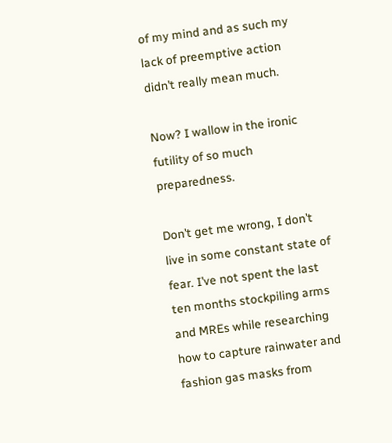of my mind and as such my lack of preemptive action didn’t really mean much.

Now? I wallow in the ironic futility of so much preparedness.

Don’t get me wrong, I don’t live in some constant state of fear. I’ve not spent the last ten months stockpiling arms and MREs while researching how to capture rainwater and fashion gas masks from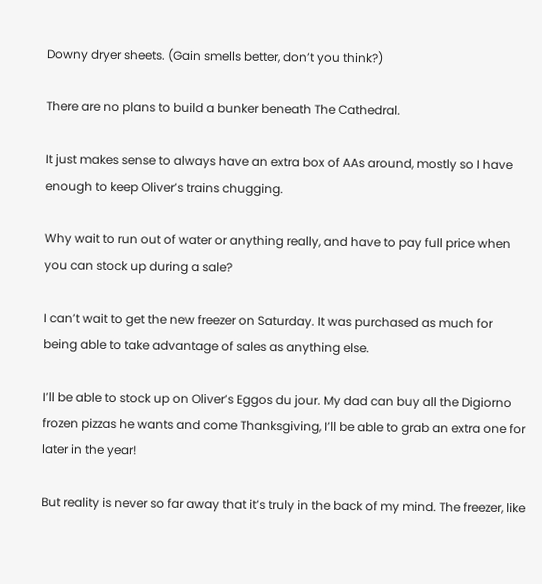Downy dryer sheets. (Gain smells better, don’t you think?)

There are no plans to build a bunker beneath The Cathedral.

It just makes sense to always have an extra box of AAs around, mostly so I have enough to keep Oliver’s trains chugging.

Why wait to run out of water or anything really, and have to pay full price when you can stock up during a sale?

I can’t wait to get the new freezer on Saturday. It was purchased as much for being able to take advantage of sales as anything else.

I’ll be able to stock up on Oliver’s Eggos du jour. My dad can buy all the Digiorno frozen pizzas he wants and come Thanksgiving, I’ll be able to grab an extra one for later in the year!

But reality is never so far away that it’s truly in the back of my mind. The freezer, like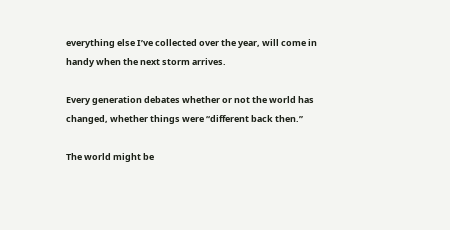everything else I’ve collected over the year, will come in handy when the next storm arrives.

Every generation debates whether or not the world has changed, whether things were “different back then.”

The world might be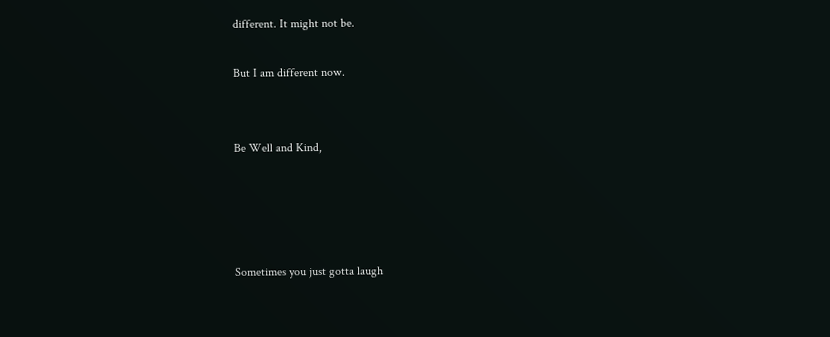different. It might not be.

But I am different now.


Be Well and Kind,




Sometimes you just gotta laugh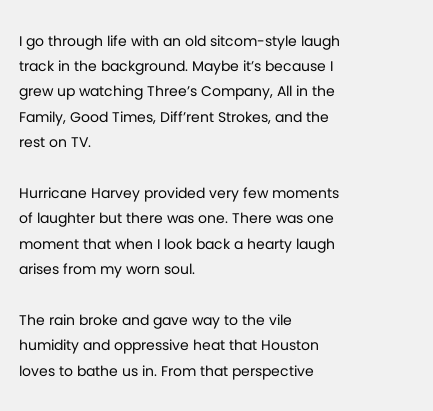I go through life with an old sitcom-style laugh track in the background. Maybe it’s because I grew up watching Three’s Company, All in the Family, Good Times, Diff’rent Strokes, and the rest on TV.

Hurricane Harvey provided very few moments of laughter but there was one. There was one moment that when I look back a hearty laugh arises from my worn soul.

The rain broke and gave way to the vile humidity and oppressive heat that Houston loves to bathe us in. From that perspective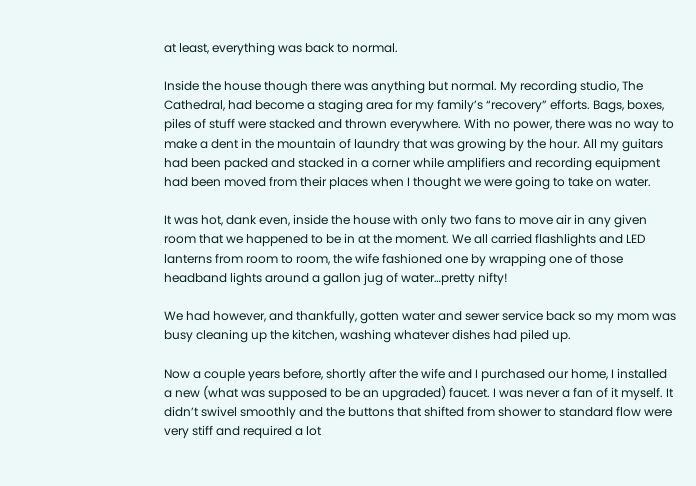at least, everything was back to normal.

Inside the house though there was anything but normal. My recording studio, The Cathedral, had become a staging area for my family’s “recovery” efforts. Bags, boxes, piles of stuff were stacked and thrown everywhere. With no power, there was no way to make a dent in the mountain of laundry that was growing by the hour. All my guitars had been packed and stacked in a corner while amplifiers and recording equipment had been moved from their places when I thought we were going to take on water.

It was hot, dank even, inside the house with only two fans to move air in any given room that we happened to be in at the moment. We all carried flashlights and LED lanterns from room to room, the wife fashioned one by wrapping one of those headband lights around a gallon jug of water…pretty nifty!

We had however, and thankfully, gotten water and sewer service back so my mom was busy cleaning up the kitchen, washing whatever dishes had piled up.

Now a couple years before, shortly after the wife and I purchased our home, I installed a new (what was supposed to be an upgraded) faucet. I was never a fan of it myself. It didn’t swivel smoothly and the buttons that shifted from shower to standard flow were very stiff and required a lot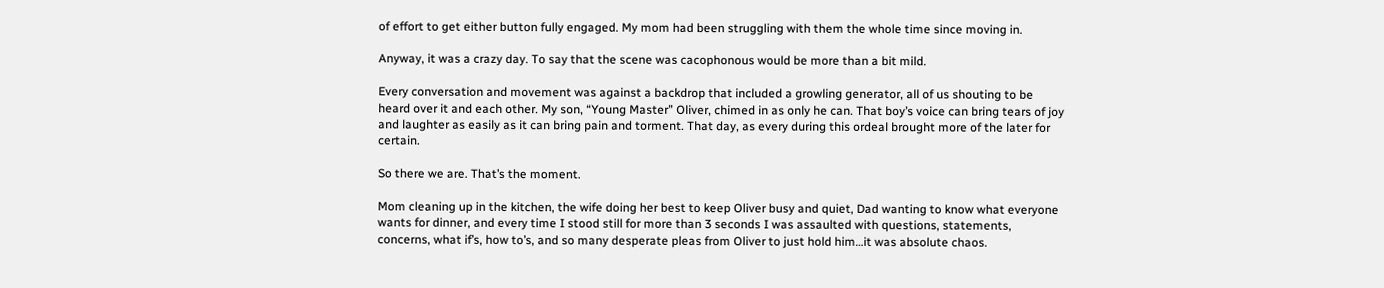of effort to get either button fully engaged. My mom had been struggling with them the whole time since moving in.

Anyway, it was a crazy day. To say that the scene was cacophonous would be more than a bit mild.

Every conversation and movement was against a backdrop that included a growling generator, all of us shouting to be heard over it and each other. My son, “Young Master” Oliver, chimed in as only he can. That boy’s voice can bring tears of joy and laughter as easily as it can bring pain and torment. That day, as every during this ordeal brought more of the later for certain.

So there we are. That’s the moment.

Mom cleaning up in the kitchen, the wife doing her best to keep Oliver busy and quiet, Dad wanting to know what everyone wants for dinner, and every time I stood still for more than 3 seconds I was assaulted with questions, statements, concerns, what if’s, how to’s, and so many desperate pleas from Oliver to just hold him…it was absolute chaos.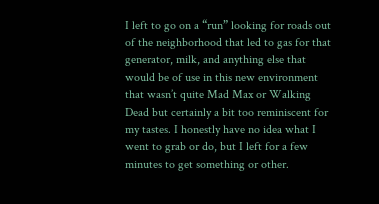I left to go on a “run” looking for roads out of the neighborhood that led to gas for that generator, milk, and anything else that would be of use in this new environment that wasn’t quite Mad Max or Walking Dead but certainly a bit too reminiscent for my tastes. I honestly have no idea what I went to grab or do, but I left for a few minutes to get something or other.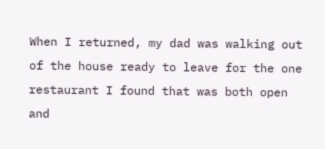When I returned, my dad was walking out of the house ready to leave for the one restaurant I found that was both open and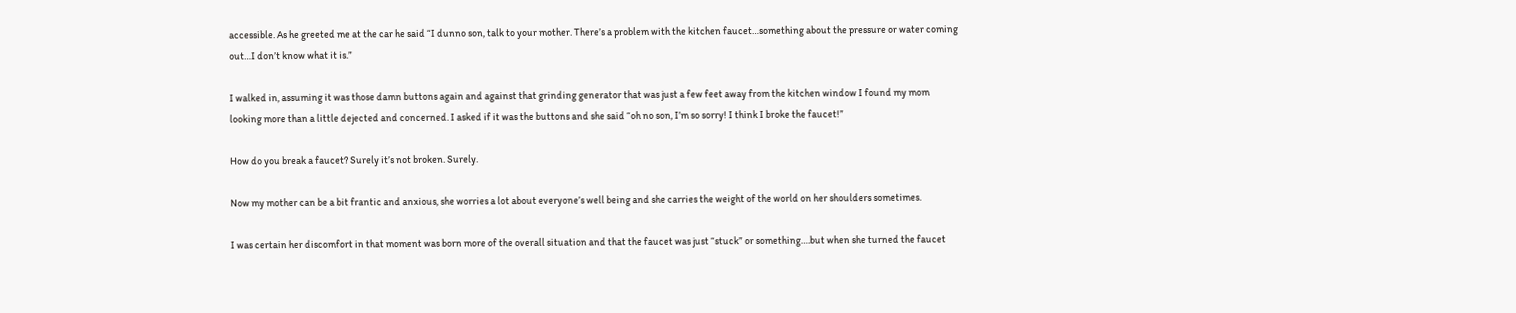accessible. As he greeted me at the car he said “I dunno son, talk to your mother. There’s a problem with the kitchen faucet…something about the pressure or water coming out…I don’t know what it is.”

I walked in, assuming it was those damn buttons again and against that grinding generator that was just a few feet away from the kitchen window I found my mom looking more than a little dejected and concerned. I asked if it was the buttons and she said “oh no son, I’m so sorry! I think I broke the faucet!”

How do you break a faucet? Surely it’s not broken. Surely.

Now my mother can be a bit frantic and anxious, she worries a lot about everyone’s well being and she carries the weight of the world on her shoulders sometimes.

I was certain her discomfort in that moment was born more of the overall situation and that the faucet was just “stuck” or something….but when she turned the faucet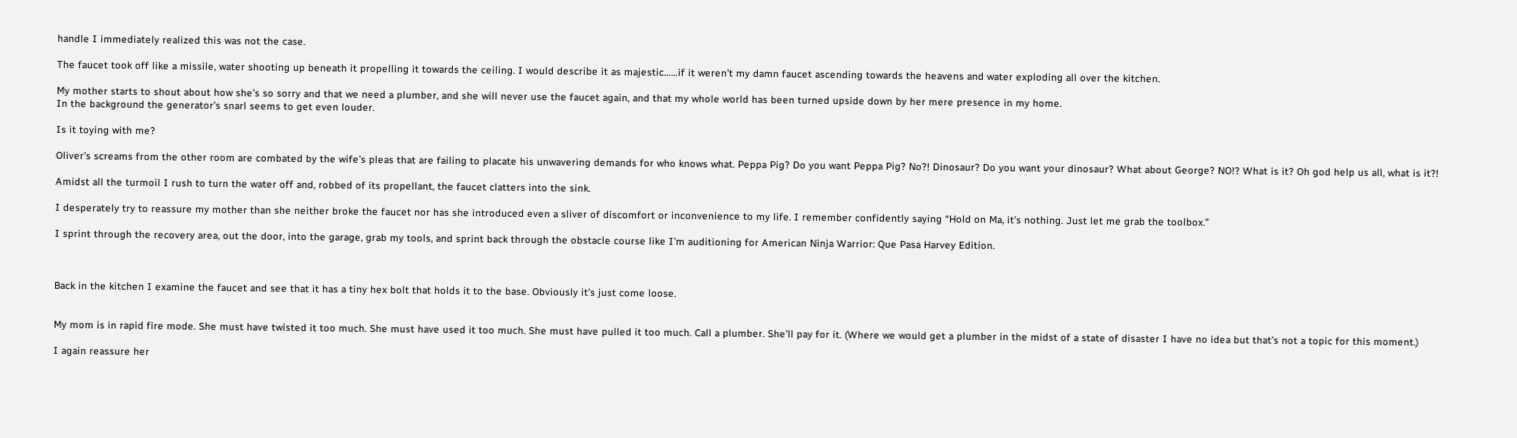handle I immediately realized this was not the case.

The faucet took off like a missile, water shooting up beneath it propelling it towards the ceiling. I would describe it as majestic……if it weren’t my damn faucet ascending towards the heavens and water exploding all over the kitchen.

My mother starts to shout about how she’s so sorry and that we need a plumber, and she will never use the faucet again, and that my whole world has been turned upside down by her mere presence in my home.
In the background the generator’s snarl seems to get even louder.

Is it toying with me?

Oliver’s screams from the other room are combated by the wife’s pleas that are failing to placate his unwavering demands for who knows what. Peppa Pig? Do you want Peppa Pig? No?! Dinosaur? Do you want your dinosaur? What about George? NO!? What is it? Oh god help us all, what is it?!

Amidst all the turmoil I rush to turn the water off and, robbed of its propellant, the faucet clatters into the sink.

I desperately try to reassure my mother than she neither broke the faucet nor has she introduced even a sliver of discomfort or inconvenience to my life. I remember confidently saying “Hold on Ma, it’s nothing. Just let me grab the toolbox.”

I sprint through the recovery area, out the door, into the garage, grab my tools, and sprint back through the obstacle course like I’m auditioning for American Ninja Warrior: Que Pasa Harvey Edition.



Back in the kitchen I examine the faucet and see that it has a tiny hex bolt that holds it to the base. Obviously it’s just come loose.


My mom is in rapid fire mode. She must have twisted it too much. She must have used it too much. She must have pulled it too much. Call a plumber. She’ll pay for it. (Where we would get a plumber in the midst of a state of disaster I have no idea but that’s not a topic for this moment.)

I again reassure her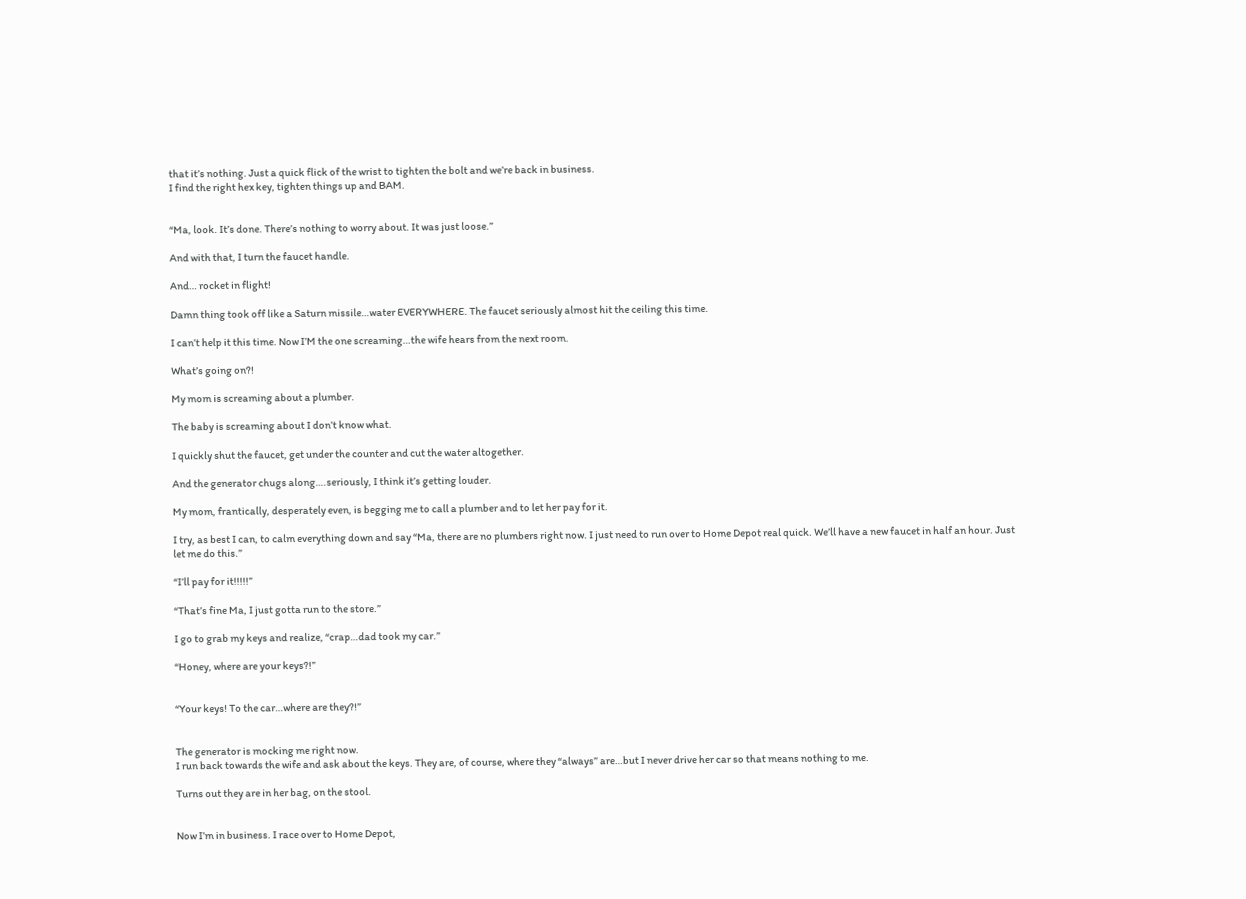that it’s nothing. Just a quick flick of the wrist to tighten the bolt and we’re back in business.
I find the right hex key, tighten things up and BAM.


“Ma, look. It’s done. There’s nothing to worry about. It was just loose.”

And with that, I turn the faucet handle.

And… rocket in flight!

Damn thing took off like a Saturn missile…water EVERYWHERE. The faucet seriously almost hit the ceiling this time.

I can’t help it this time. Now I’M the one screaming…the wife hears from the next room.

What’s going on?!

My mom is screaming about a plumber.

The baby is screaming about I don’t know what.

I quickly shut the faucet, get under the counter and cut the water altogether.

And the generator chugs along….seriously, I think it’s getting louder.

My mom, frantically, desperately even, is begging me to call a plumber and to let her pay for it.

I try, as best I can, to calm everything down and say “Ma, there are no plumbers right now. I just need to run over to Home Depot real quick. We’ll have a new faucet in half an hour. Just let me do this.”

“I’ll pay for it!!!!!”

“That’s fine Ma, I just gotta run to the store.”

I go to grab my keys and realize, “crap…dad took my car.”

“Honey, where are your keys?!”


“Your keys! To the car…where are they?!”


The generator is mocking me right now.
I run back towards the wife and ask about the keys. They are, of course, where they “always” are…but I never drive her car so that means nothing to me.

Turns out they are in her bag, on the stool.


Now I’m in business. I race over to Home Depot,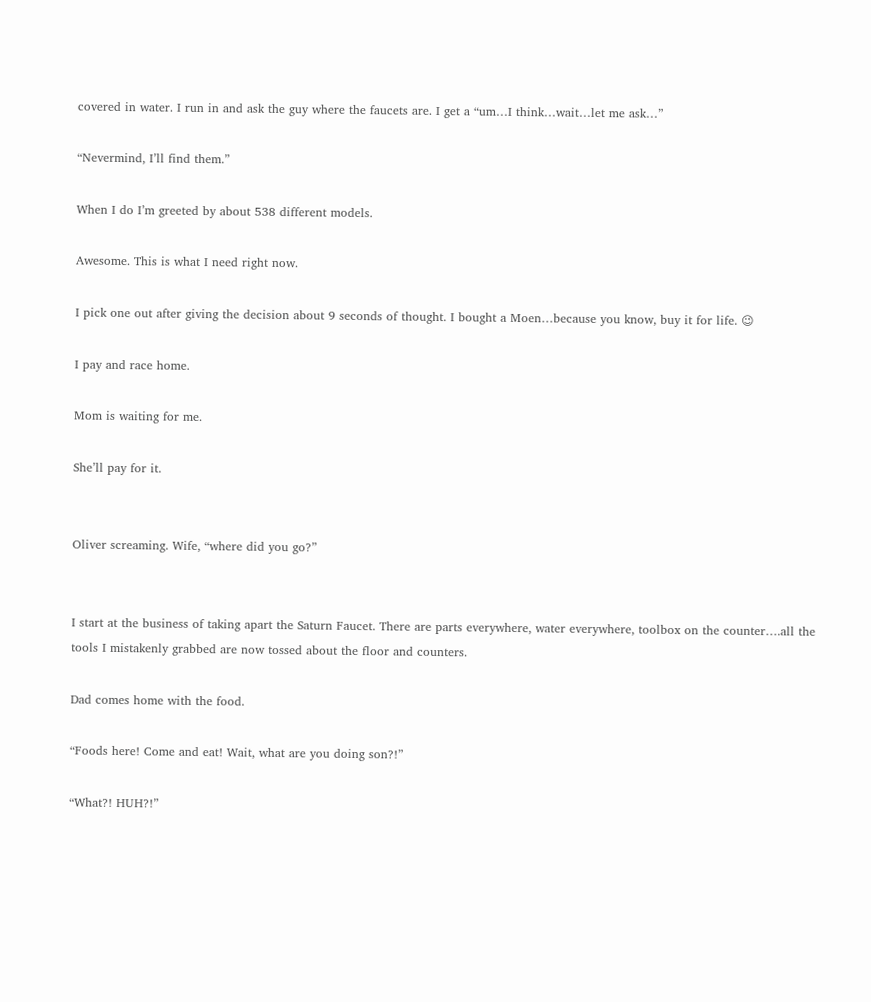covered in water. I run in and ask the guy where the faucets are. I get a “um…I think…wait…let me ask…”

“Nevermind, I’ll find them.”

When I do I’m greeted by about 538 different models.

Awesome. This is what I need right now.

I pick one out after giving the decision about 9 seconds of thought. I bought a Moen…because you know, buy it for life. 😉

I pay and race home.

Mom is waiting for me.

She’ll pay for it.


Oliver screaming. Wife, “where did you go?”


I start at the business of taking apart the Saturn Faucet. There are parts everywhere, water everywhere, toolbox on the counter….all the tools I mistakenly grabbed are now tossed about the floor and counters.

Dad comes home with the food.

“Foods here! Come and eat! Wait, what are you doing son?!”

“What?! HUH?!”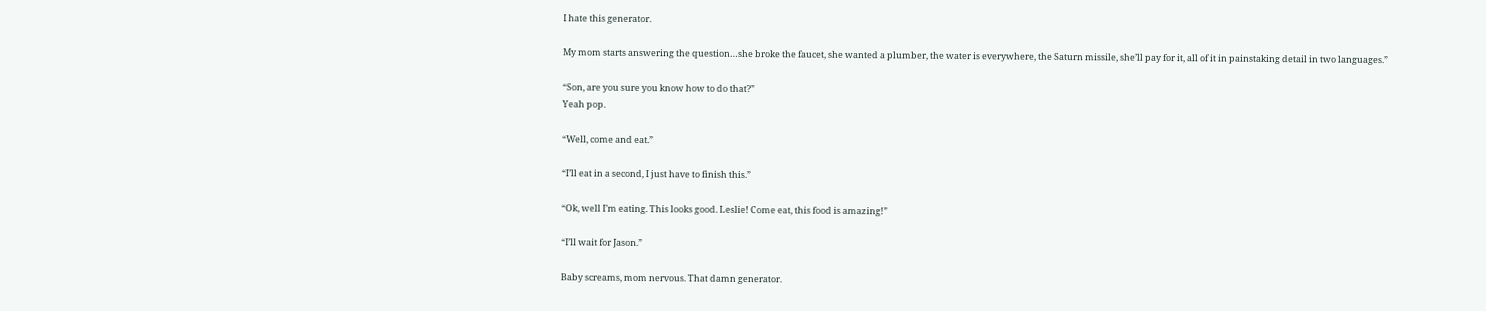I hate this generator.

My mom starts answering the question…she broke the faucet, she wanted a plumber, the water is everywhere, the Saturn missile, she’ll pay for it, all of it in painstaking detail in two languages.”

“Son, are you sure you know how to do that?”
Yeah pop.

“Well, come and eat.”

“I’ll eat in a second, I just have to finish this.”

“Ok, well I’m eating. This looks good. Leslie! Come eat, this food is amazing!”

“I’ll wait for Jason.”

Baby screams, mom nervous. That damn generator.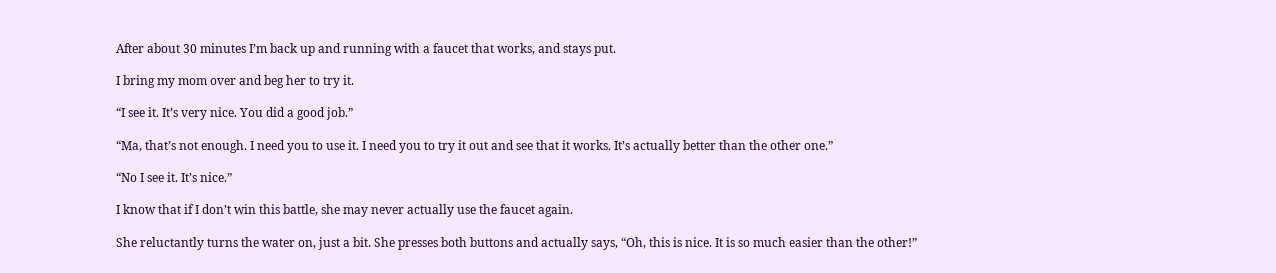After about 30 minutes I’m back up and running with a faucet that works, and stays put.

I bring my mom over and beg her to try it.

“I see it. It’s very nice. You did a good job.”

“Ma, that’s not enough. I need you to use it. I need you to try it out and see that it works. It’s actually better than the other one.”

“No I see it. It’s nice.”

I know that if I don’t win this battle, she may never actually use the faucet again.

She reluctantly turns the water on, just a bit. She presses both buttons and actually says, “Oh, this is nice. It is so much easier than the other!”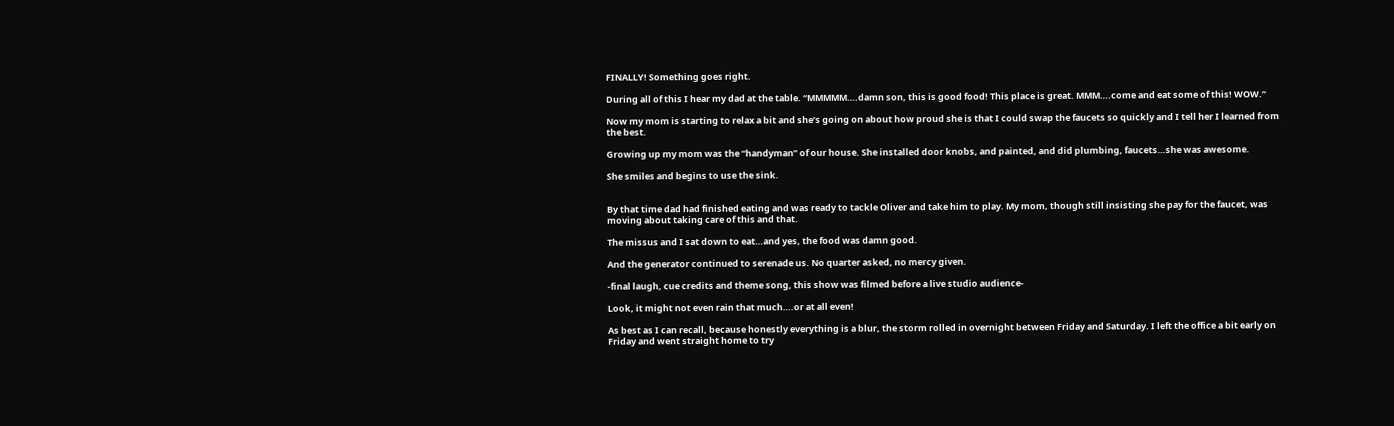FINALLY! Something goes right.

During all of this I hear my dad at the table. “MMMMM….damn son, this is good food! This place is great. MMM….come and eat some of this! WOW.”

Now my mom is starting to relax a bit and she’s going on about how proud she is that I could swap the faucets so quickly and I tell her I learned from the best.

Growing up my mom was the “handyman” of our house. She installed door knobs, and painted, and did plumbing, faucets…she was awesome.

She smiles and begins to use the sink.


By that time dad had finished eating and was ready to tackle Oliver and take him to play. My mom, though still insisting she pay for the faucet, was moving about taking care of this and that.

The missus and I sat down to eat…and yes, the food was damn good.

And the generator continued to serenade us. No quarter asked, no mercy given.

-final laugh, cue credits and theme song, this show was filmed before a live studio audience-

Look, it might not even rain that much….or at all even!

As best as I can recall, because honestly everything is a blur, the storm rolled in overnight between Friday and Saturday. I left the office a bit early on Friday and went straight home to try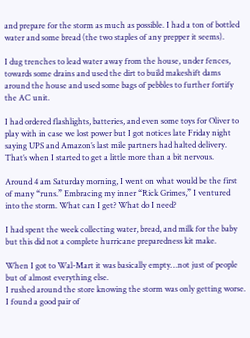and prepare for the storm as much as possible. I had a ton of bottled water and some bread (the two staples of any prepper it seems).

I dug trenches to lead water away from the house, under fences, towards some drains and used the dirt to build makeshift dams around the house and used some bags of pebbles to further fortify the AC unit.

I had ordered flashlights, batteries, and even some toys for Oliver to play with in case we lost power but I got notices late Friday night saying UPS and Amazon’s last mile partners had halted delivery. That’s when I started to get a little more than a bit nervous.

Around 4 am Saturday morning, I went on what would be the first of many “runs.” Embracing my inner “Rick Grimes,” I ventured into the storm. What can I get? What do I need?

I had spent the week collecting water, bread, and milk for the baby but this did not a complete hurricane preparedness kit make.

When I got to Wal-Mart it was basically empty…not just of people but of almost everything else.
I rushed around the store knowing the storm was only getting worse. I found a good pair of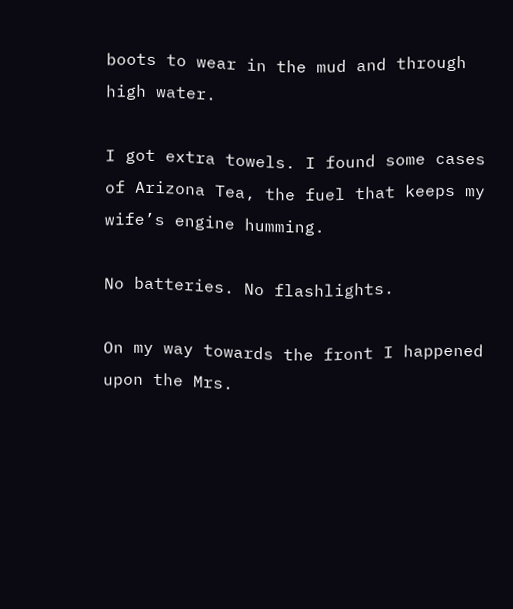boots to wear in the mud and through high water.

I got extra towels. I found some cases of Arizona Tea, the fuel that keeps my wife’s engine humming.

No batteries. No flashlights.

On my way towards the front I happened upon the Mrs.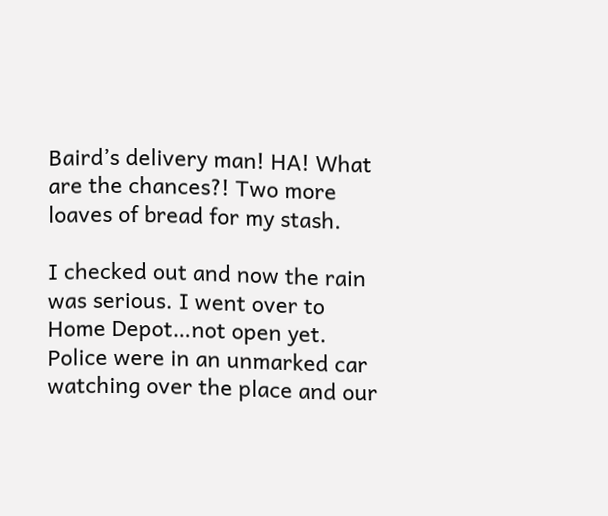Baird’s delivery man! HA! What are the chances?! Two more loaves of bread for my stash.

I checked out and now the rain was serious. I went over to Home Depot…not open yet. Police were in an unmarked car watching over the place and our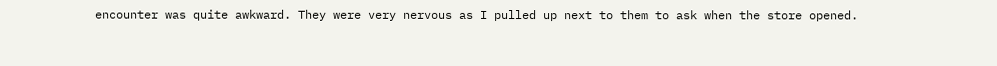encounter was quite awkward. They were very nervous as I pulled up next to them to ask when the store opened.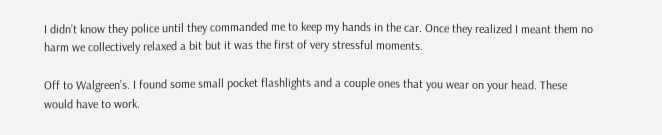I didn’t know they police until they commanded me to keep my hands in the car. Once they realized I meant them no harm we collectively relaxed a bit but it was the first of very stressful moments.

Off to Walgreen’s. I found some small pocket flashlights and a couple ones that you wear on your head. These would have to work.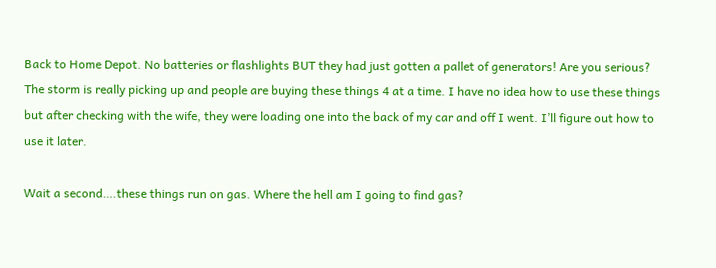Back to Home Depot. No batteries or flashlights BUT they had just gotten a pallet of generators! Are you serious? The storm is really picking up and people are buying these things 4 at a time. I have no idea how to use these things but after checking with the wife, they were loading one into the back of my car and off I went. I’ll figure out how to use it later.

Wait a second….these things run on gas. Where the hell am I going to find gas?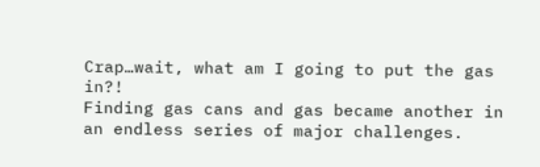Crap…wait, what am I going to put the gas in?!
Finding gas cans and gas became another in an endless series of major challenges.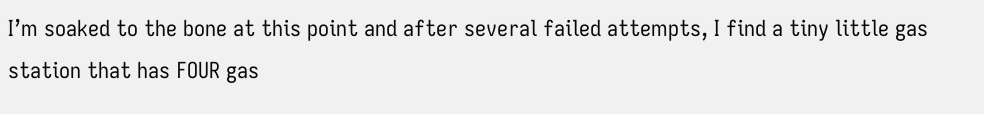I’m soaked to the bone at this point and after several failed attempts, I find a tiny little gas station that has FOUR gas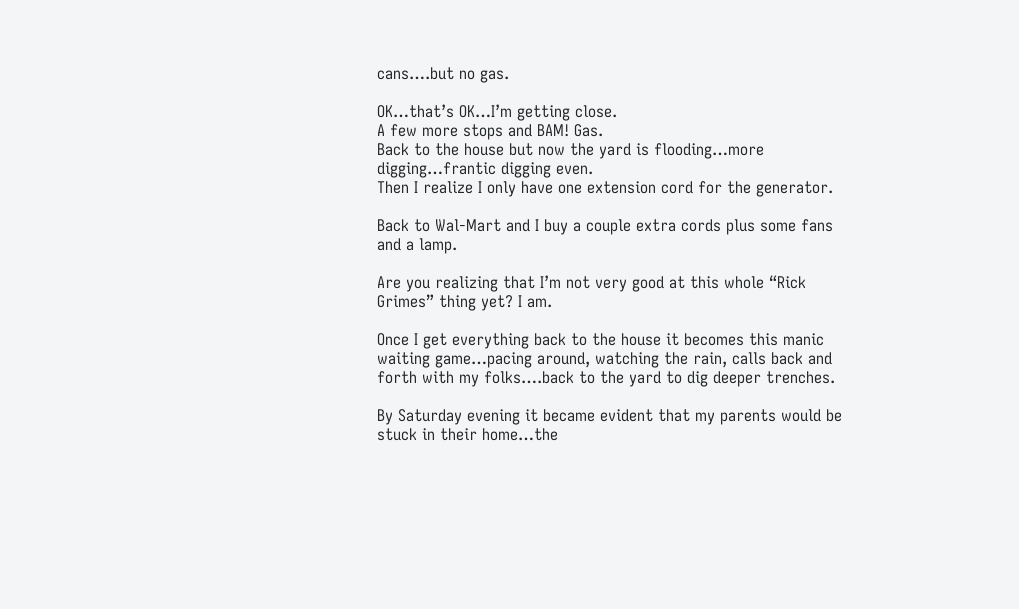cans….but no gas.

OK…that’s OK…I’m getting close.
A few more stops and BAM! Gas.
Back to the house but now the yard is flooding…more digging…frantic digging even.
Then I realize I only have one extension cord for the generator.

Back to Wal-Mart and I buy a couple extra cords plus some fans and a lamp.

Are you realizing that I’m not very good at this whole “Rick Grimes” thing yet? I am.

Once I get everything back to the house it becomes this manic waiting game…pacing around, watching the rain, calls back and forth with my folks….back to the yard to dig deeper trenches.

By Saturday evening it became evident that my parents would be stuck in their home…the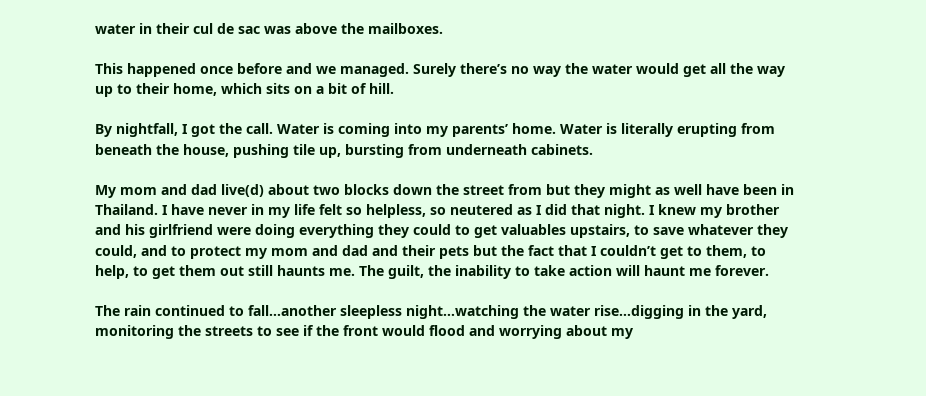water in their cul de sac was above the mailboxes.

This happened once before and we managed. Surely there’s no way the water would get all the way up to their home, which sits on a bit of hill.

By nightfall, I got the call. Water is coming into my parents’ home. Water is literally erupting from beneath the house, pushing tile up, bursting from underneath cabinets.

My mom and dad live(d) about two blocks down the street from but they might as well have been in Thailand. I have never in my life felt so helpless, so neutered as I did that night. I knew my brother and his girlfriend were doing everything they could to get valuables upstairs, to save whatever they could, and to protect my mom and dad and their pets but the fact that I couldn’t get to them, to help, to get them out still haunts me. The guilt, the inability to take action will haunt me forever.

The rain continued to fall…another sleepless night…watching the water rise…digging in the yard, monitoring the streets to see if the front would flood and worrying about my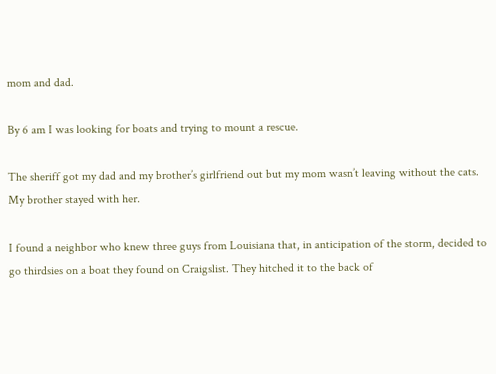mom and dad.

By 6 am I was looking for boats and trying to mount a rescue.

The sheriff got my dad and my brother’s girlfriend out but my mom wasn’t leaving without the cats. My brother stayed with her.

I found a neighbor who knew three guys from Louisiana that, in anticipation of the storm, decided to go thirdsies on a boat they found on Craigslist. They hitched it to the back of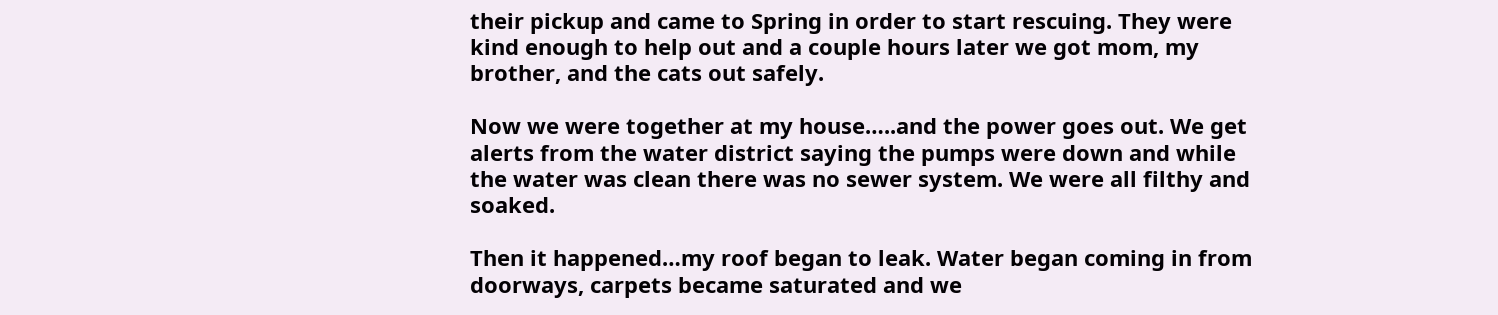their pickup and came to Spring in order to start rescuing. They were kind enough to help out and a couple hours later we got mom, my brother, and the cats out safely.

Now we were together at my house…..and the power goes out. We get alerts from the water district saying the pumps were down and while the water was clean there was no sewer system. We were all filthy and soaked.

Then it happened…my roof began to leak. Water began coming in from doorways, carpets became saturated and we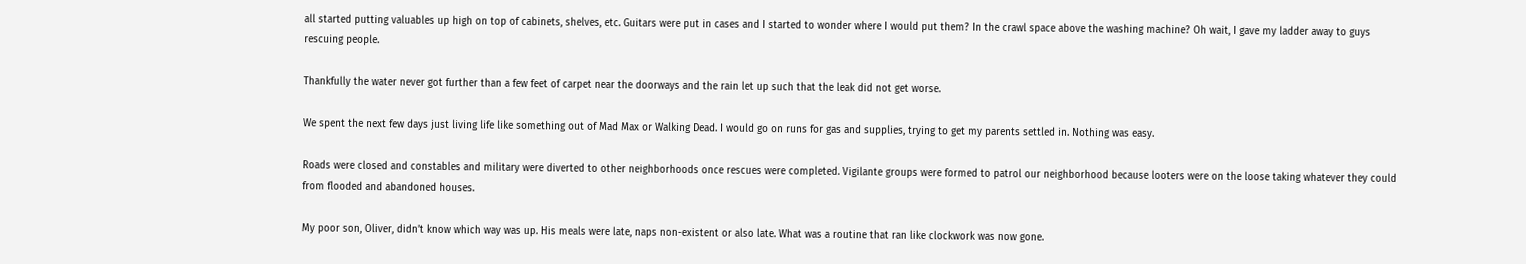all started putting valuables up high on top of cabinets, shelves, etc. Guitars were put in cases and I started to wonder where I would put them? In the crawl space above the washing machine? Oh wait, I gave my ladder away to guys rescuing people.

Thankfully the water never got further than a few feet of carpet near the doorways and the rain let up such that the leak did not get worse.

We spent the next few days just living life like something out of Mad Max or Walking Dead. I would go on runs for gas and supplies, trying to get my parents settled in. Nothing was easy.

Roads were closed and constables and military were diverted to other neighborhoods once rescues were completed. Vigilante groups were formed to patrol our neighborhood because looters were on the loose taking whatever they could from flooded and abandoned houses.

My poor son, Oliver, didn’t know which way was up. His meals were late, naps non-existent or also late. What was a routine that ran like clockwork was now gone.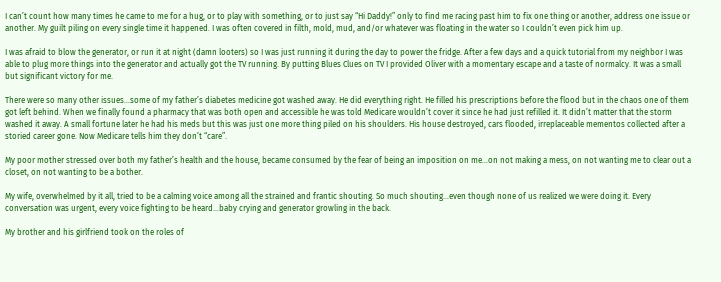I can’t count how many times he came to me for a hug, or to play with something, or to just say “Hi Daddy!” only to find me racing past him to fix one thing or another, address one issue or another. My guilt piling on every single time it happened. I was often covered in filth, mold, mud, and/or whatever was floating in the water so I couldn’t even pick him up.

I was afraid to blow the generator, or run it at night (damn looters) so I was just running it during the day to power the fridge. After a few days and a quick tutorial from my neighbor I was able to plug more things into the generator and actually got the TV running. By putting Blues Clues on TV I provided Oliver with a momentary escape and a taste of normalcy. It was a small but significant victory for me.

There were so many other issues…some of my father’s diabetes medicine got washed away. He did everything right. He filled his prescriptions before the flood but in the chaos one of them got left behind. When we finally found a pharmacy that was both open and accessible he was told Medicare wouldn’t cover it since he had just refilled it. It didn’t matter that the storm washed it away. A small fortune later he had his meds but this was just one more thing piled on his shoulders. His house destroyed, cars flooded, irreplaceable mementos collected after a storied career gone. Now Medicare tells him they don’t “care”.

My poor mother stressed over both my father’s health and the house, became consumed by the fear of being an imposition on me…on not making a mess, on not wanting me to clear out a closet, on not wanting to be a bother.

My wife, overwhelmed by it all, tried to be a calming voice among all the strained and frantic shouting. So much shouting…even though none of us realized we were doing it. Every conversation was urgent, every voice fighting to be heard…baby crying and generator growling in the back.

My brother and his girlfriend took on the roles of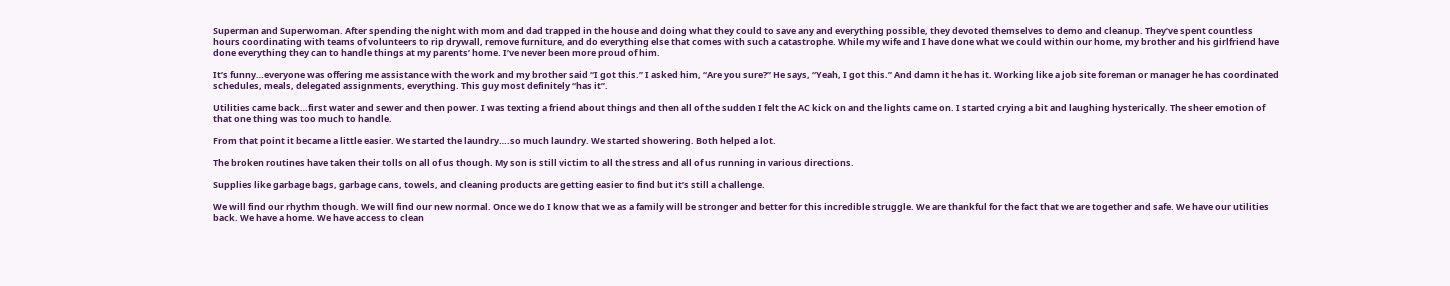Superman and Superwoman. After spending the night with mom and dad trapped in the house and doing what they could to save any and everything possible, they devoted themselves to demo and cleanup. They’ve spent countless hours coordinating with teams of volunteers to rip drywall, remove furniture, and do everything else that comes with such a catastrophe. While my wife and I have done what we could within our home, my brother and his girlfriend have done everything they can to handle things at my parents’ home. I’ve never been more proud of him.

It’s funny…everyone was offering me assistance with the work and my brother said “I got this.” I asked him, “Are you sure?” He says, “Yeah, I got this.” And damn it he has it. Working like a job site foreman or manager he has coordinated schedules, meals, delegated assignments, everything. This guy most definitely “has it”.

Utilities came back…first water and sewer and then power. I was texting a friend about things and then all of the sudden I felt the AC kick on and the lights came on. I started crying a bit and laughing hysterically. The sheer emotion of that one thing was too much to handle.

From that point it became a little easier. We started the laundry….so much laundry. We started showering. Both helped a lot.

The broken routines have taken their tolls on all of us though. My son is still victim to all the stress and all of us running in various directions.

Supplies like garbage bags, garbage cans, towels, and cleaning products are getting easier to find but it’s still a challenge.

We will find our rhythm though. We will find our new normal. Once we do I know that we as a family will be stronger and better for this incredible struggle. We are thankful for the fact that we are together and safe. We have our utilities back. We have a home. We have access to clean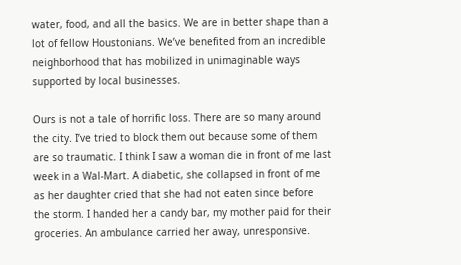water, food, and all the basics. We are in better shape than a lot of fellow Houstonians. We’ve benefited from an incredible neighborhood that has mobilized in unimaginable ways supported by local businesses.

Ours is not a tale of horrific loss. There are so many around the city. I’ve tried to block them out because some of them are so traumatic. I think I saw a woman die in front of me last week in a Wal-Mart. A diabetic, she collapsed in front of me as her daughter cried that she had not eaten since before the storm. I handed her a candy bar, my mother paid for their groceries. An ambulance carried her away, unresponsive.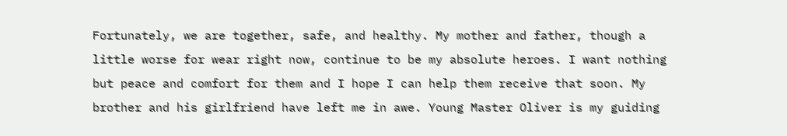Fortunately, we are together, safe, and healthy. My mother and father, though a little worse for wear right now, continue to be my absolute heroes. I want nothing but peace and comfort for them and I hope I can help them receive that soon. My brother and his girlfriend have left me in awe. Young Master Oliver is my guiding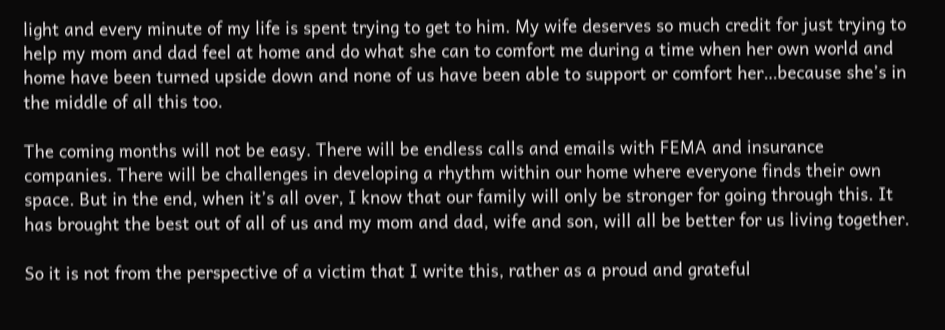light and every minute of my life is spent trying to get to him. My wife deserves so much credit for just trying to help my mom and dad feel at home and do what she can to comfort me during a time when her own world and home have been turned upside down and none of us have been able to support or comfort her…because she’s in the middle of all this too.

The coming months will not be easy. There will be endless calls and emails with FEMA and insurance companies. There will be challenges in developing a rhythm within our home where everyone finds their own space. But in the end, when it’s all over, I know that our family will only be stronger for going through this. It has brought the best out of all of us and my mom and dad, wife and son, will all be better for us living together.

So it is not from the perspective of a victim that I write this, rather as a proud and grateful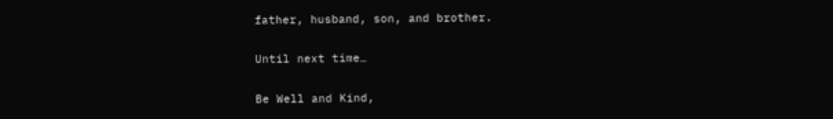father, husband, son, and brother.

Until next time…

Be Well and Kind,